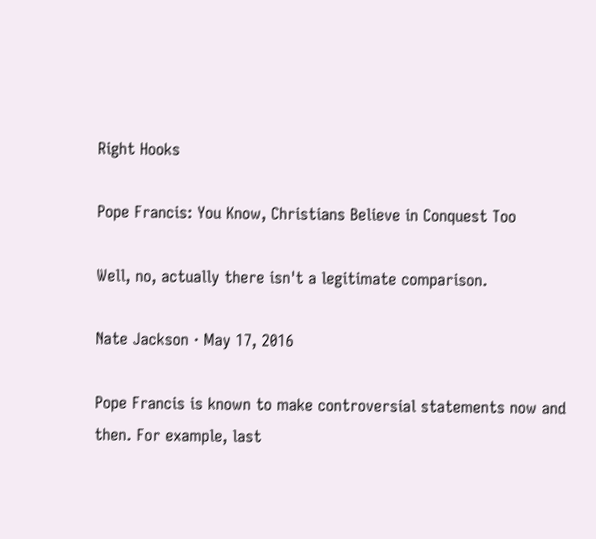Right Hooks

Pope Francis: You Know, Christians Believe in Conquest Too

Well, no, actually there isn't a legitimate comparison.

Nate Jackson · May 17, 2016

Pope Francis is known to make controversial statements now and then. For example, last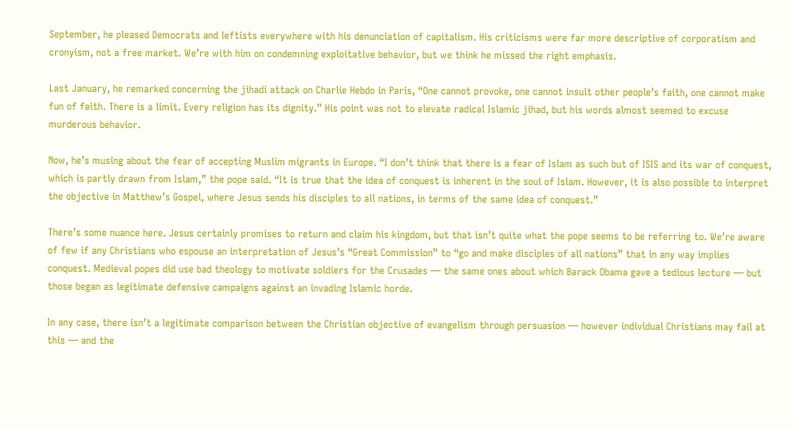September, he pleased Democrats and leftists everywhere with his denunciation of capitalism. His criticisms were far more descriptive of corporatism and cronyism, not a free market. We’re with him on condemning exploitative behavior, but we think he missed the right emphasis.

Last January, he remarked concerning the jihadi attack on Charlie Hebdo in Paris, “One cannot provoke, one cannot insult other people’s faith, one cannot make fun of faith. There is a limit. Every religion has its dignity.” His point was not to elevate radical Islamic jihad, but his words almost seemed to excuse murderous behavior.

Now, he’s musing about the fear of accepting Muslim migrants in Europe. “I don’t think that there is a fear of Islam as such but of ISIS and its war of conquest, which is partly drawn from Islam,” the pope said. “It is true that the idea of conquest is inherent in the soul of Islam. However, it is also possible to interpret the objective in Matthew’s Gospel, where Jesus sends his disciples to all nations, in terms of the same idea of conquest.”

There’s some nuance here. Jesus certainly promises to return and claim his kingdom, but that isn’t quite what the pope seems to be referring to. We’re aware of few if any Christians who espouse an interpretation of Jesus’s “Great Commission” to “go and make disciples of all nations” that in any way implies conquest. Medieval popes did use bad theology to motivate soldiers for the Crusades — the same ones about which Barack Obama gave a tedious lecture — but those began as legitimate defensive campaigns against an invading Islamic horde.

In any case, there isn’t a legitimate comparison between the Christian objective of evangelism through persuasion — however individual Christians may fail at this — and the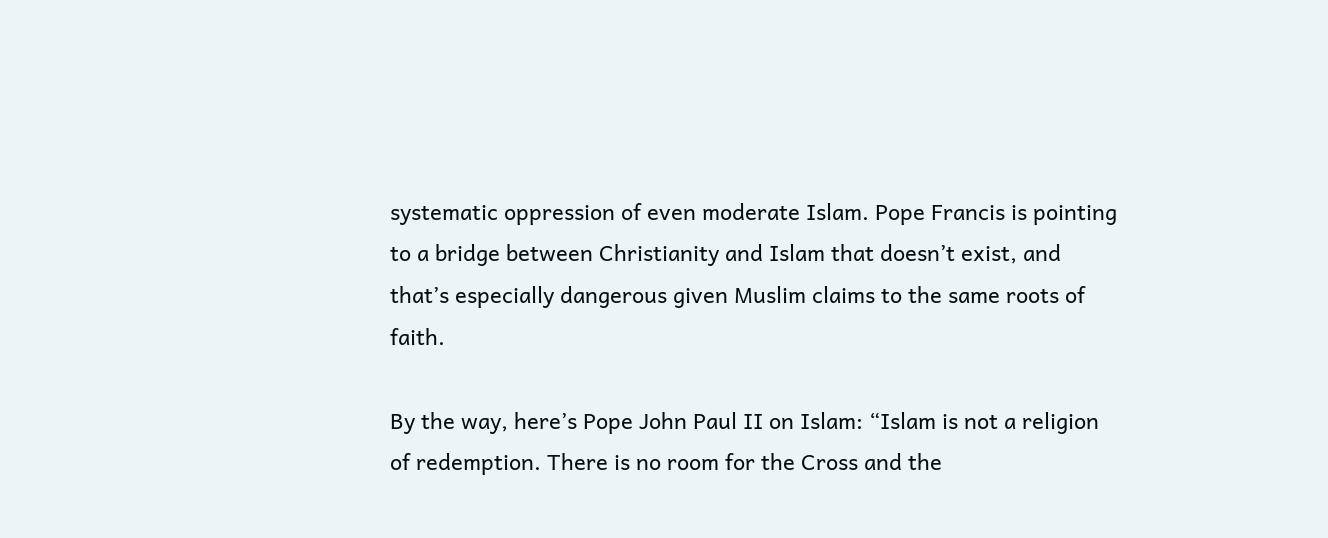systematic oppression of even moderate Islam. Pope Francis is pointing to a bridge between Christianity and Islam that doesn’t exist, and that’s especially dangerous given Muslim claims to the same roots of faith.

By the way, here’s Pope John Paul II on Islam: “Islam is not a religion of redemption. There is no room for the Cross and the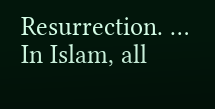Resurrection. … In Islam, all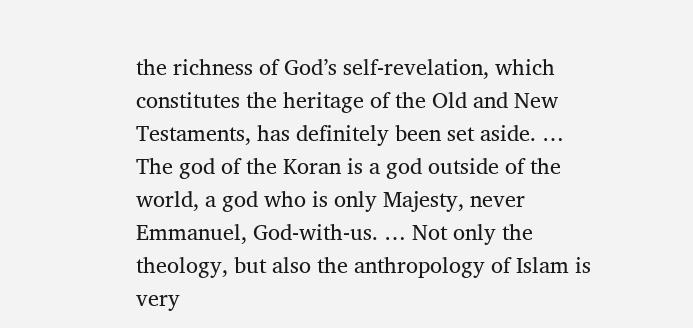the richness of God’s self-revelation, which constitutes the heritage of the Old and New Testaments, has definitely been set aside. … The god of the Koran is a god outside of the world, a god who is only Majesty, never Emmanuel, God-with-us. … Not only the theology, but also the anthropology of Islam is very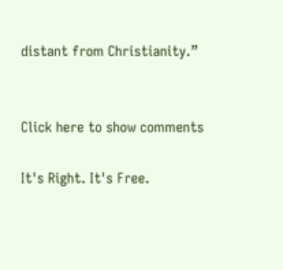distant from Christianity.”


Click here to show comments

It's Right. It's Free.